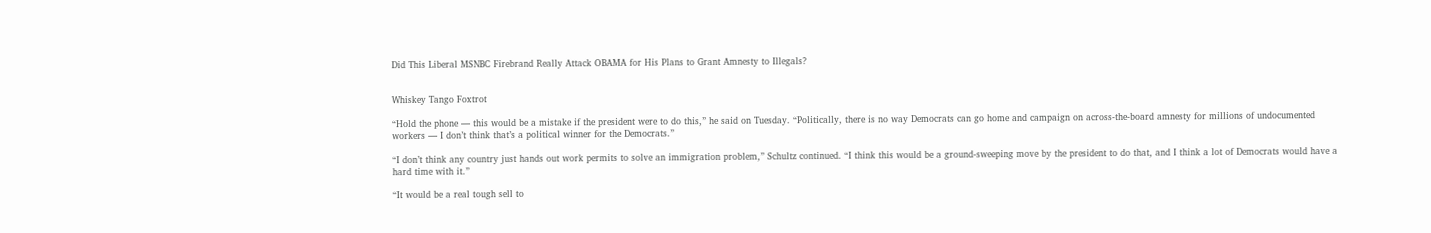Did This Liberal MSNBC Firebrand Really Attack OBAMA for His Plans to Grant Amnesty to Illegals?


Whiskey Tango Foxtrot

“Hold the phone — this would be a mistake if the president were to do this,” he said on Tuesday. “Politically, there is no way Democrats can go home and campaign on across-the-board amnesty for millions of undocumented workers — I don’t think that’s a political winner for the Democrats.”

“I don’t think any country just hands out work permits to solve an immigration problem,” Schultz continued. “I think this would be a ground-sweeping move by the president to do that, and I think a lot of Democrats would have a hard time with it.”

“It would be a real tough sell to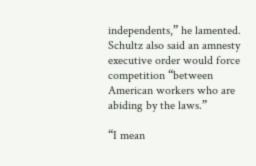independents,” he lamented. Schultz also said an amnesty executive order would force competition “between American workers who are abiding by the laws.”

“I mean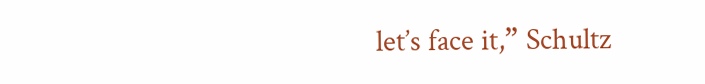let’s face it,” Schultz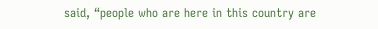said, “people who are here in this country are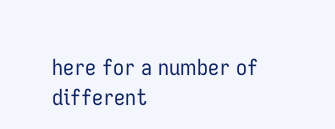here for a number of different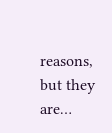reasons, but they are…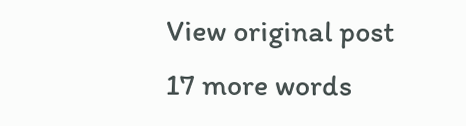View original post 17 more words